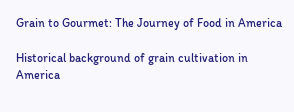Grain to Gourmet: The Journey of Food in America

Historical background of grain cultivation in America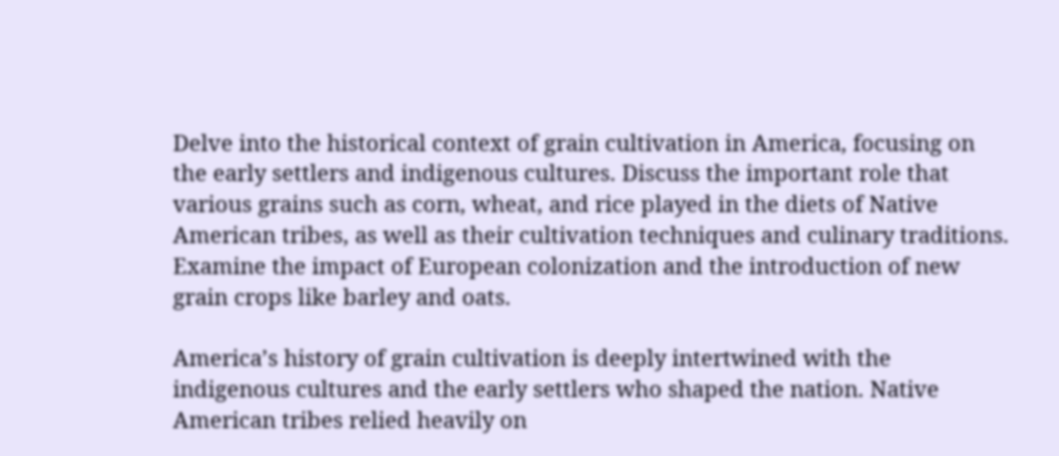Delve into the historical context of grain cultivation in America, focusing on the early settlers and indigenous cultures. Discuss the important role that various grains such as corn, wheat, and rice played in the diets of Native American tribes, as well as their cultivation techniques and culinary traditions. Examine the impact of European colonization and the introduction of new grain crops like barley and oats.

America’s history of grain cultivation is deeply intertwined with the indigenous cultures and the early settlers who shaped the nation. Native American tribes relied heavily on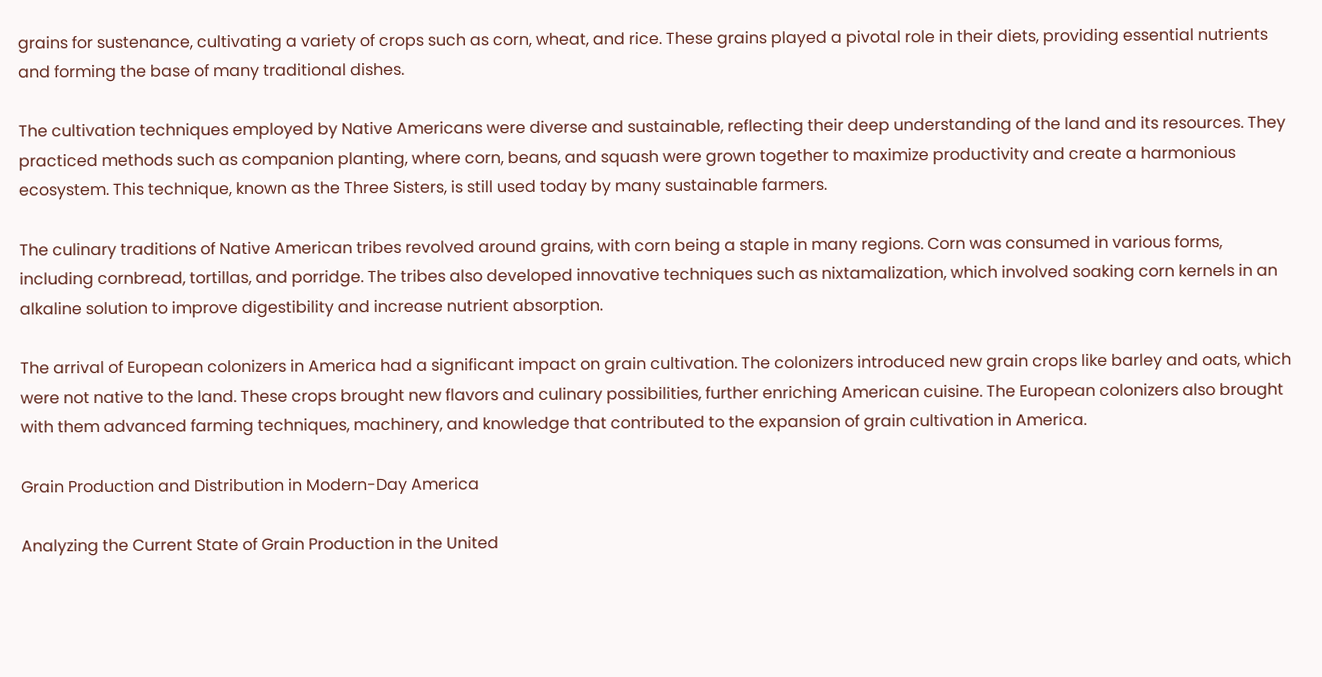grains for sustenance, cultivating a variety of crops such as corn, wheat, and rice. These grains played a pivotal role in their diets, providing essential nutrients and forming the base of many traditional dishes.

The cultivation techniques employed by Native Americans were diverse and sustainable, reflecting their deep understanding of the land and its resources. They practiced methods such as companion planting, where corn, beans, and squash were grown together to maximize productivity and create a harmonious ecosystem. This technique, known as the Three Sisters, is still used today by many sustainable farmers.

The culinary traditions of Native American tribes revolved around grains, with corn being a staple in many regions. Corn was consumed in various forms, including cornbread, tortillas, and porridge. The tribes also developed innovative techniques such as nixtamalization, which involved soaking corn kernels in an alkaline solution to improve digestibility and increase nutrient absorption.

The arrival of European colonizers in America had a significant impact on grain cultivation. The colonizers introduced new grain crops like barley and oats, which were not native to the land. These crops brought new flavors and culinary possibilities, further enriching American cuisine. The European colonizers also brought with them advanced farming techniques, machinery, and knowledge that contributed to the expansion of grain cultivation in America.

Grain Production and Distribution in Modern-Day America

Analyzing the Current State of Grain Production in the United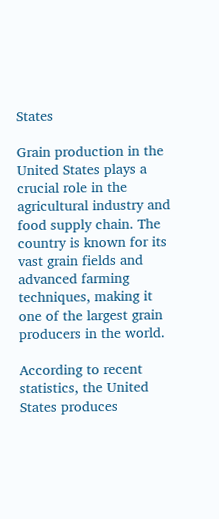States

Grain production in the United States plays a crucial role in the agricultural industry and food supply chain. The country is known for its vast grain fields and advanced farming techniques, making it one of the largest grain producers in the world.

According to recent statistics, the United States produces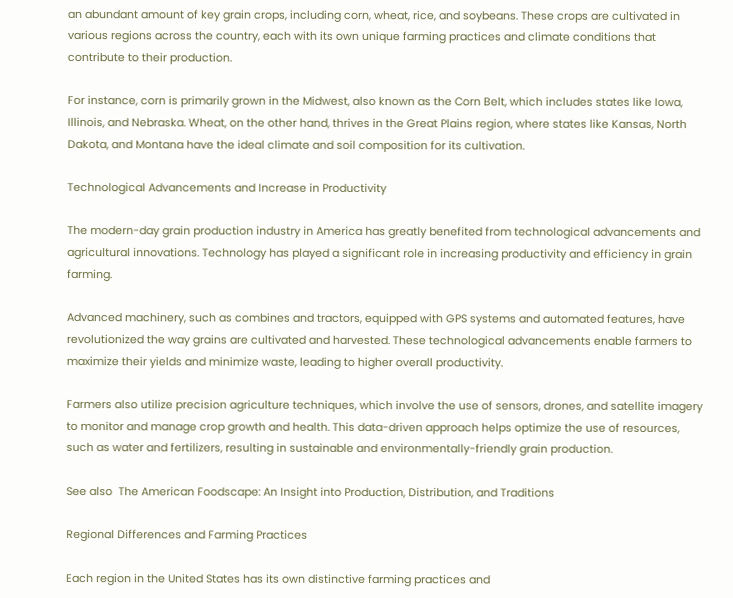an abundant amount of key grain crops, including corn, wheat, rice, and soybeans. These crops are cultivated in various regions across the country, each with its own unique farming practices and climate conditions that contribute to their production.

For instance, corn is primarily grown in the Midwest, also known as the Corn Belt, which includes states like Iowa, Illinois, and Nebraska. Wheat, on the other hand, thrives in the Great Plains region, where states like Kansas, North Dakota, and Montana have the ideal climate and soil composition for its cultivation.

Technological Advancements and Increase in Productivity

The modern-day grain production industry in America has greatly benefited from technological advancements and agricultural innovations. Technology has played a significant role in increasing productivity and efficiency in grain farming.

Advanced machinery, such as combines and tractors, equipped with GPS systems and automated features, have revolutionized the way grains are cultivated and harvested. These technological advancements enable farmers to maximize their yields and minimize waste, leading to higher overall productivity.

Farmers also utilize precision agriculture techniques, which involve the use of sensors, drones, and satellite imagery to monitor and manage crop growth and health. This data-driven approach helps optimize the use of resources, such as water and fertilizers, resulting in sustainable and environmentally-friendly grain production.

See also  The American Foodscape: An Insight into Production, Distribution, and Traditions

Regional Differences and Farming Practices

Each region in the United States has its own distinctive farming practices and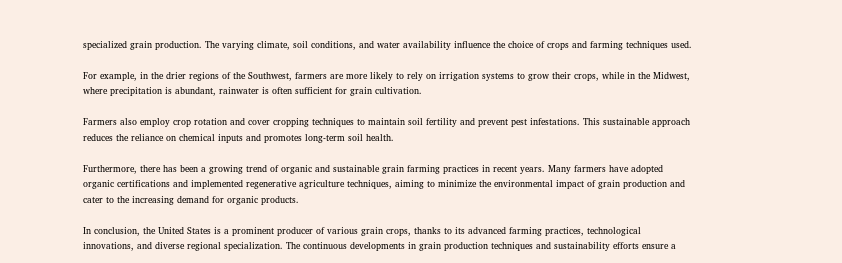specialized grain production. The varying climate, soil conditions, and water availability influence the choice of crops and farming techniques used.

For example, in the drier regions of the Southwest, farmers are more likely to rely on irrigation systems to grow their crops, while in the Midwest, where precipitation is abundant, rainwater is often sufficient for grain cultivation.

Farmers also employ crop rotation and cover cropping techniques to maintain soil fertility and prevent pest infestations. This sustainable approach reduces the reliance on chemical inputs and promotes long-term soil health.

Furthermore, there has been a growing trend of organic and sustainable grain farming practices in recent years. Many farmers have adopted organic certifications and implemented regenerative agriculture techniques, aiming to minimize the environmental impact of grain production and cater to the increasing demand for organic products.

In conclusion, the United States is a prominent producer of various grain crops, thanks to its advanced farming practices, technological innovations, and diverse regional specialization. The continuous developments in grain production techniques and sustainability efforts ensure a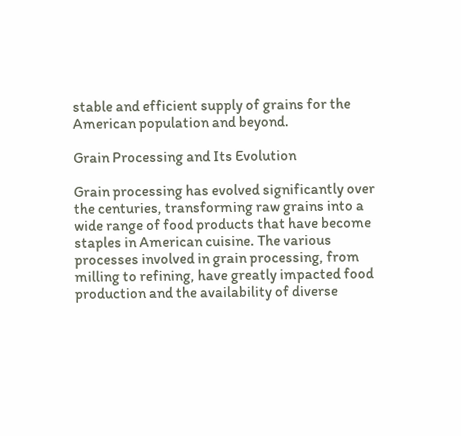stable and efficient supply of grains for the American population and beyond.

Grain Processing and Its Evolution

Grain processing has evolved significantly over the centuries, transforming raw grains into a wide range of food products that have become staples in American cuisine. The various processes involved in grain processing, from milling to refining, have greatly impacted food production and the availability of diverse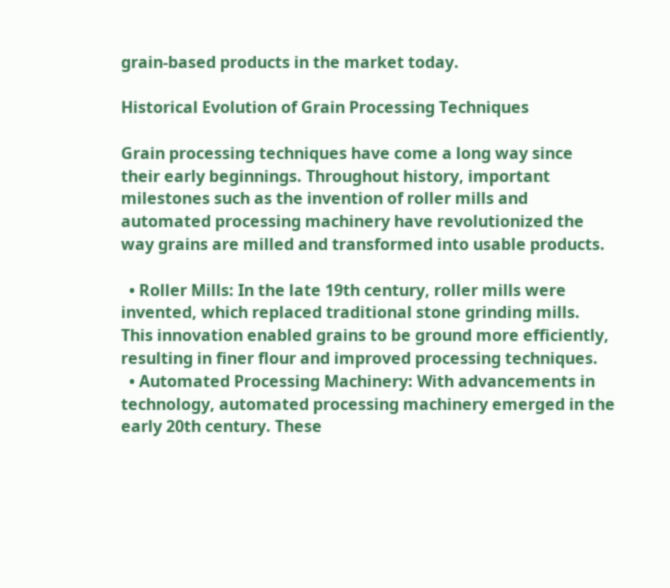grain-based products in the market today.

Historical Evolution of Grain Processing Techniques

Grain processing techniques have come a long way since their early beginnings. Throughout history, important milestones such as the invention of roller mills and automated processing machinery have revolutionized the way grains are milled and transformed into usable products.

  • Roller Mills: In the late 19th century, roller mills were invented, which replaced traditional stone grinding mills. This innovation enabled grains to be ground more efficiently, resulting in finer flour and improved processing techniques.
  • Automated Processing Machinery: With advancements in technology, automated processing machinery emerged in the early 20th century. These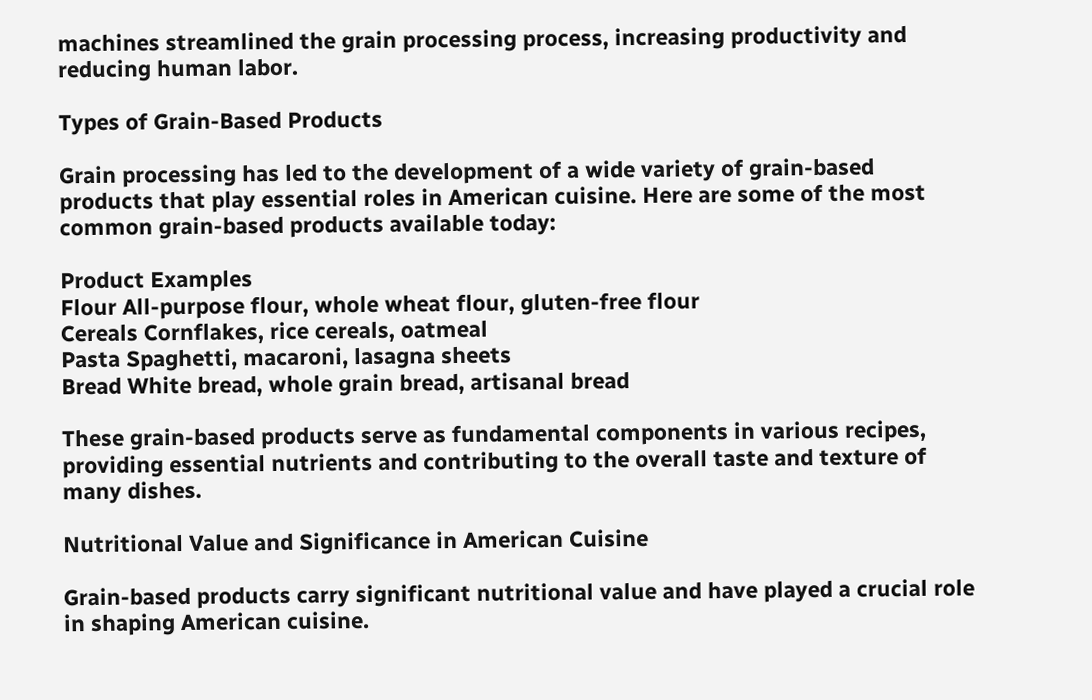machines streamlined the grain processing process, increasing productivity and reducing human labor.

Types of Grain-Based Products

Grain processing has led to the development of a wide variety of grain-based products that play essential roles in American cuisine. Here are some of the most common grain-based products available today:

Product Examples
Flour All-purpose flour, whole wheat flour, gluten-free flour
Cereals Cornflakes, rice cereals, oatmeal
Pasta Spaghetti, macaroni, lasagna sheets
Bread White bread, whole grain bread, artisanal bread

These grain-based products serve as fundamental components in various recipes, providing essential nutrients and contributing to the overall taste and texture of many dishes.

Nutritional Value and Significance in American Cuisine

Grain-based products carry significant nutritional value and have played a crucial role in shaping American cuisine.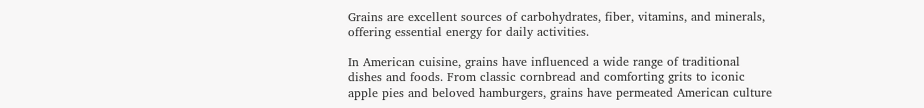Grains are excellent sources of carbohydrates, fiber, vitamins, and minerals, offering essential energy for daily activities.

In American cuisine, grains have influenced a wide range of traditional dishes and foods. From classic cornbread and comforting grits to iconic apple pies and beloved hamburgers, grains have permeated American culture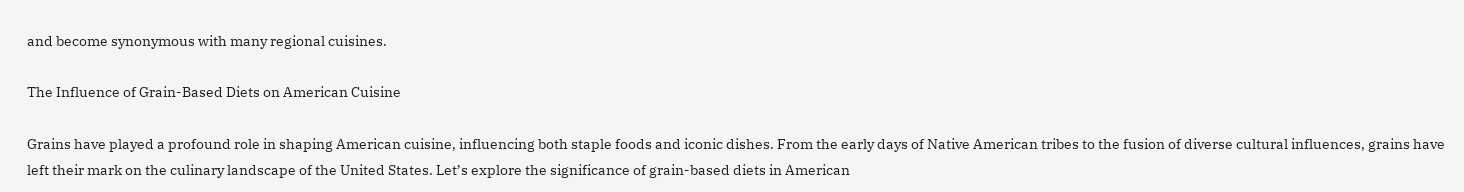and become synonymous with many regional cuisines.

The Influence of Grain-Based Diets on American Cuisine

Grains have played a profound role in shaping American cuisine, influencing both staple foods and iconic dishes. From the early days of Native American tribes to the fusion of diverse cultural influences, grains have left their mark on the culinary landscape of the United States. Let’s explore the significance of grain-based diets in American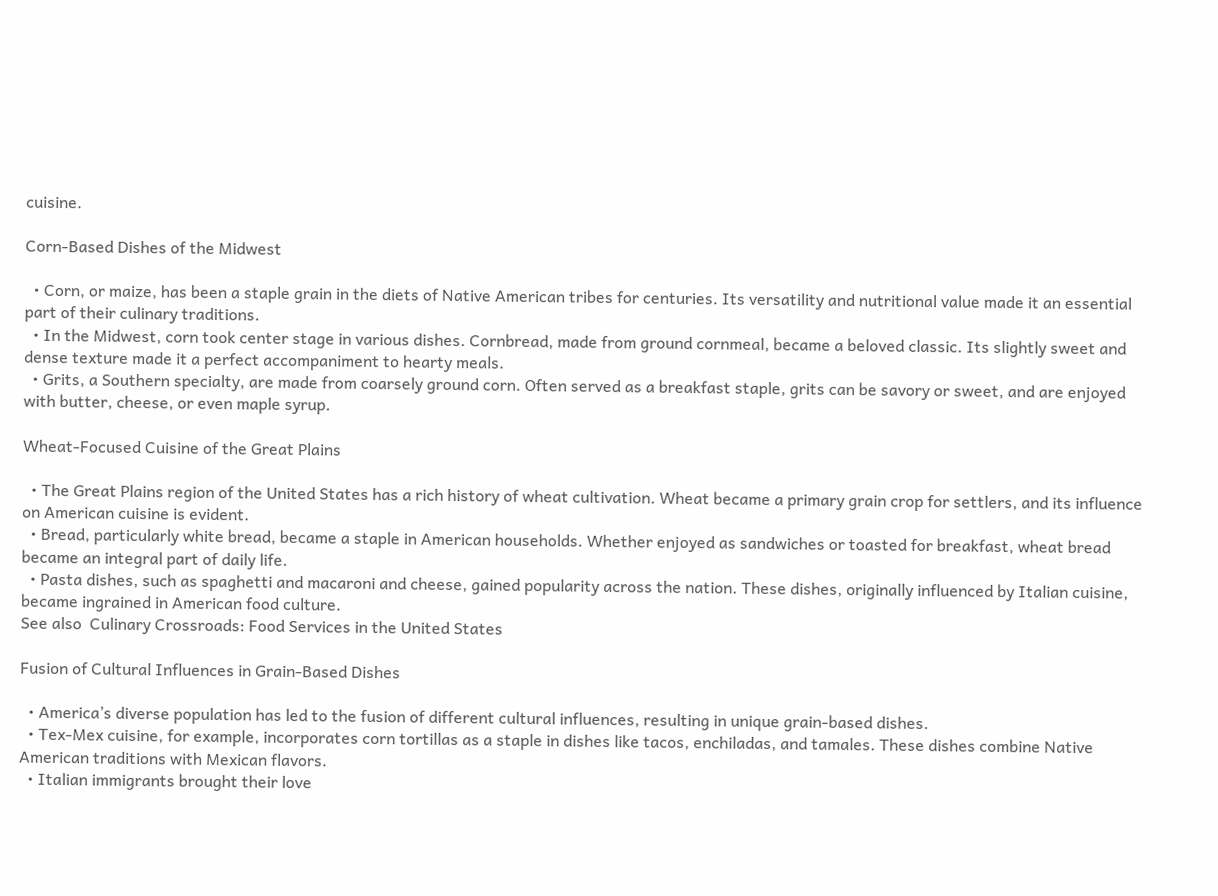cuisine.

Corn-Based Dishes of the Midwest

  • Corn, or maize, has been a staple grain in the diets of Native American tribes for centuries. Its versatility and nutritional value made it an essential part of their culinary traditions.
  • In the Midwest, corn took center stage in various dishes. Cornbread, made from ground cornmeal, became a beloved classic. Its slightly sweet and dense texture made it a perfect accompaniment to hearty meals.
  • Grits, a Southern specialty, are made from coarsely ground corn. Often served as a breakfast staple, grits can be savory or sweet, and are enjoyed with butter, cheese, or even maple syrup.

Wheat-Focused Cuisine of the Great Plains

  • The Great Plains region of the United States has a rich history of wheat cultivation. Wheat became a primary grain crop for settlers, and its influence on American cuisine is evident.
  • Bread, particularly white bread, became a staple in American households. Whether enjoyed as sandwiches or toasted for breakfast, wheat bread became an integral part of daily life.
  • Pasta dishes, such as spaghetti and macaroni and cheese, gained popularity across the nation. These dishes, originally influenced by Italian cuisine, became ingrained in American food culture.
See also  Culinary Crossroads: Food Services in the United States

Fusion of Cultural Influences in Grain-Based Dishes

  • America’s diverse population has led to the fusion of different cultural influences, resulting in unique grain-based dishes.
  • Tex-Mex cuisine, for example, incorporates corn tortillas as a staple in dishes like tacos, enchiladas, and tamales. These dishes combine Native American traditions with Mexican flavors.
  • Italian immigrants brought their love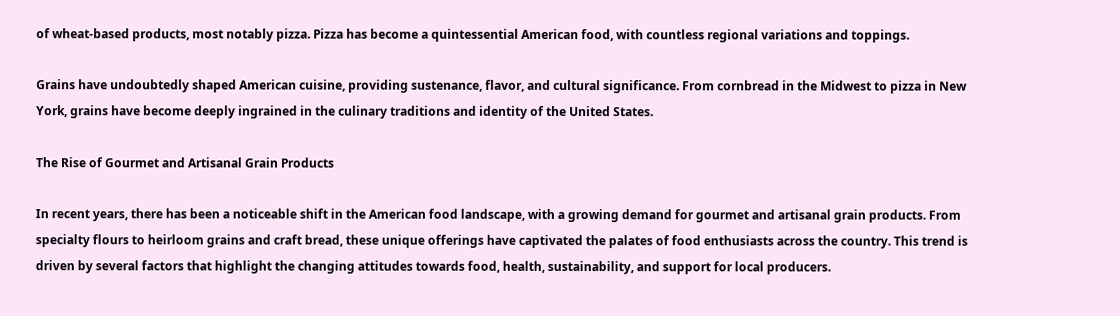of wheat-based products, most notably pizza. Pizza has become a quintessential American food, with countless regional variations and toppings.

Grains have undoubtedly shaped American cuisine, providing sustenance, flavor, and cultural significance. From cornbread in the Midwest to pizza in New York, grains have become deeply ingrained in the culinary traditions and identity of the United States.

The Rise of Gourmet and Artisanal Grain Products

In recent years, there has been a noticeable shift in the American food landscape, with a growing demand for gourmet and artisanal grain products. From specialty flours to heirloom grains and craft bread, these unique offerings have captivated the palates of food enthusiasts across the country. This trend is driven by several factors that highlight the changing attitudes towards food, health, sustainability, and support for local producers.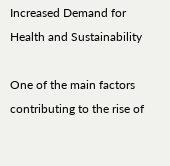Increased Demand for Health and Sustainability

One of the main factors contributing to the rise of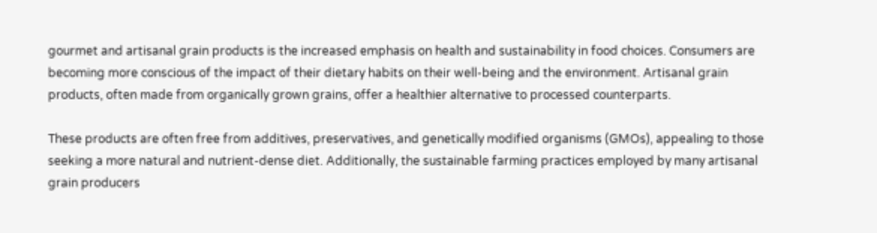gourmet and artisanal grain products is the increased emphasis on health and sustainability in food choices. Consumers are becoming more conscious of the impact of their dietary habits on their well-being and the environment. Artisanal grain products, often made from organically grown grains, offer a healthier alternative to processed counterparts.

These products are often free from additives, preservatives, and genetically modified organisms (GMOs), appealing to those seeking a more natural and nutrient-dense diet. Additionally, the sustainable farming practices employed by many artisanal grain producers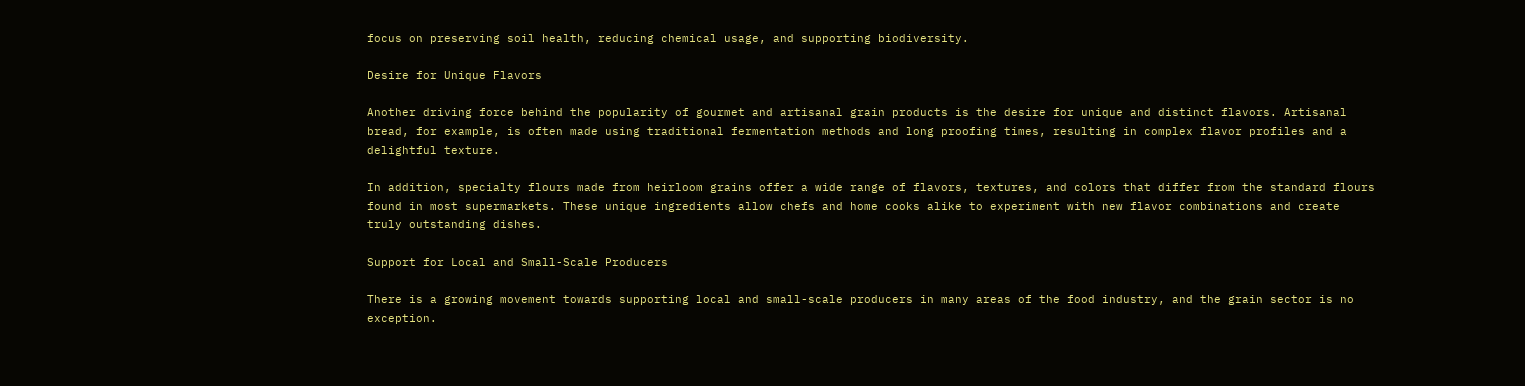focus on preserving soil health, reducing chemical usage, and supporting biodiversity.

Desire for Unique Flavors

Another driving force behind the popularity of gourmet and artisanal grain products is the desire for unique and distinct flavors. Artisanal bread, for example, is often made using traditional fermentation methods and long proofing times, resulting in complex flavor profiles and a delightful texture.

In addition, specialty flours made from heirloom grains offer a wide range of flavors, textures, and colors that differ from the standard flours found in most supermarkets. These unique ingredients allow chefs and home cooks alike to experiment with new flavor combinations and create truly outstanding dishes.

Support for Local and Small-Scale Producers

There is a growing movement towards supporting local and small-scale producers in many areas of the food industry, and the grain sector is no exception.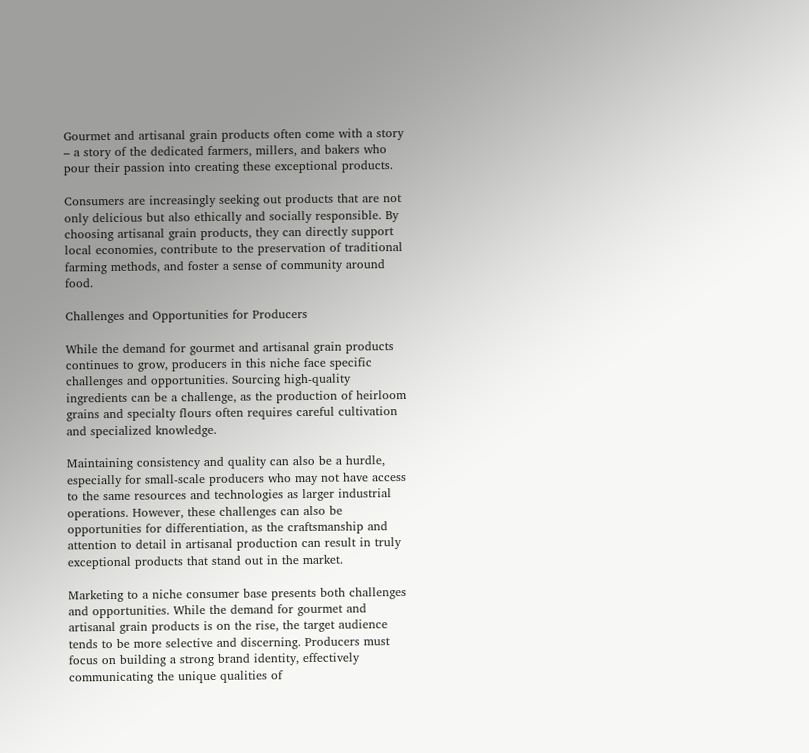Gourmet and artisanal grain products often come with a story – a story of the dedicated farmers, millers, and bakers who pour their passion into creating these exceptional products.

Consumers are increasingly seeking out products that are not only delicious but also ethically and socially responsible. By choosing artisanal grain products, they can directly support local economies, contribute to the preservation of traditional farming methods, and foster a sense of community around food.

Challenges and Opportunities for Producers

While the demand for gourmet and artisanal grain products continues to grow, producers in this niche face specific challenges and opportunities. Sourcing high-quality ingredients can be a challenge, as the production of heirloom grains and specialty flours often requires careful cultivation and specialized knowledge.

Maintaining consistency and quality can also be a hurdle, especially for small-scale producers who may not have access to the same resources and technologies as larger industrial operations. However, these challenges can also be opportunities for differentiation, as the craftsmanship and attention to detail in artisanal production can result in truly exceptional products that stand out in the market.

Marketing to a niche consumer base presents both challenges and opportunities. While the demand for gourmet and artisanal grain products is on the rise, the target audience tends to be more selective and discerning. Producers must focus on building a strong brand identity, effectively communicating the unique qualities of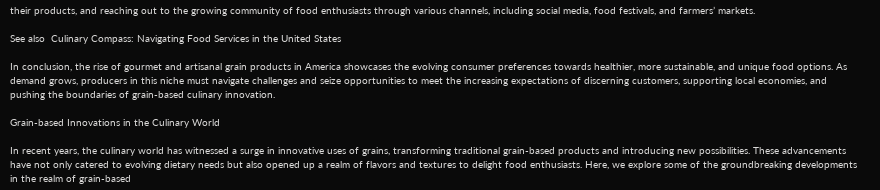their products, and reaching out to the growing community of food enthusiasts through various channels, including social media, food festivals, and farmers’ markets.

See also  Culinary Compass: Navigating Food Services in the United States

In conclusion, the rise of gourmet and artisanal grain products in America showcases the evolving consumer preferences towards healthier, more sustainable, and unique food options. As demand grows, producers in this niche must navigate challenges and seize opportunities to meet the increasing expectations of discerning customers, supporting local economies, and pushing the boundaries of grain-based culinary innovation.

Grain-based Innovations in the Culinary World

In recent years, the culinary world has witnessed a surge in innovative uses of grains, transforming traditional grain-based products and introducing new possibilities. These advancements have not only catered to evolving dietary needs but also opened up a realm of flavors and textures to delight food enthusiasts. Here, we explore some of the groundbreaking developments in the realm of grain-based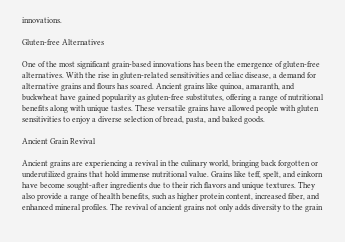innovations.

Gluten-free Alternatives

One of the most significant grain-based innovations has been the emergence of gluten-free alternatives. With the rise in gluten-related sensitivities and celiac disease, a demand for alternative grains and flours has soared. Ancient grains like quinoa, amaranth, and buckwheat have gained popularity as gluten-free substitutes, offering a range of nutritional benefits along with unique tastes. These versatile grains have allowed people with gluten sensitivities to enjoy a diverse selection of bread, pasta, and baked goods.

Ancient Grain Revival

Ancient grains are experiencing a revival in the culinary world, bringing back forgotten or underutilized grains that hold immense nutritional value. Grains like teff, spelt, and einkorn have become sought-after ingredients due to their rich flavors and unique textures. They also provide a range of health benefits, such as higher protein content, increased fiber, and enhanced mineral profiles. The revival of ancient grains not only adds diversity to the grain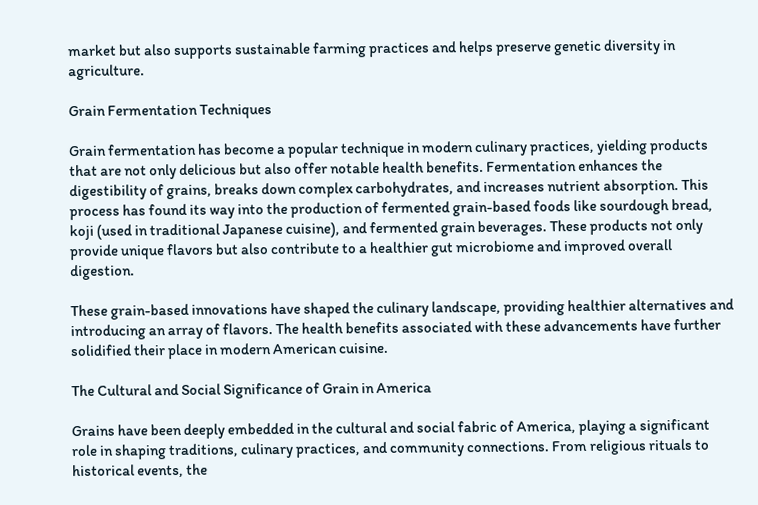market but also supports sustainable farming practices and helps preserve genetic diversity in agriculture.

Grain Fermentation Techniques

Grain fermentation has become a popular technique in modern culinary practices, yielding products that are not only delicious but also offer notable health benefits. Fermentation enhances the digestibility of grains, breaks down complex carbohydrates, and increases nutrient absorption. This process has found its way into the production of fermented grain-based foods like sourdough bread, koji (used in traditional Japanese cuisine), and fermented grain beverages. These products not only provide unique flavors but also contribute to a healthier gut microbiome and improved overall digestion.

These grain-based innovations have shaped the culinary landscape, providing healthier alternatives and introducing an array of flavors. The health benefits associated with these advancements have further solidified their place in modern American cuisine.

The Cultural and Social Significance of Grain in America

Grains have been deeply embedded in the cultural and social fabric of America, playing a significant role in shaping traditions, culinary practices, and community connections. From religious rituals to historical events, the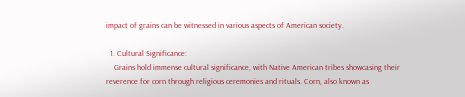impact of grains can be witnessed in various aspects of American society.

  1. Cultural Significance:
    Grains hold immense cultural significance, with Native American tribes showcasing their reverence for corn through religious ceremonies and rituals. Corn, also known as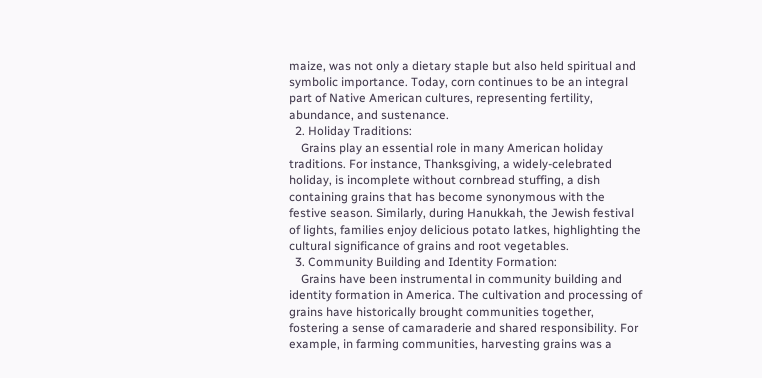maize, was not only a dietary staple but also held spiritual and symbolic importance. Today, corn continues to be an integral part of Native American cultures, representing fertility, abundance, and sustenance.
  2. Holiday Traditions:
    Grains play an essential role in many American holiday traditions. For instance, Thanksgiving, a widely-celebrated holiday, is incomplete without cornbread stuffing, a dish containing grains that has become synonymous with the festive season. Similarly, during Hanukkah, the Jewish festival of lights, families enjoy delicious potato latkes, highlighting the cultural significance of grains and root vegetables.
  3. Community Building and Identity Formation:
    Grains have been instrumental in community building and identity formation in America. The cultivation and processing of grains have historically brought communities together, fostering a sense of camaraderie and shared responsibility. For example, in farming communities, harvesting grains was a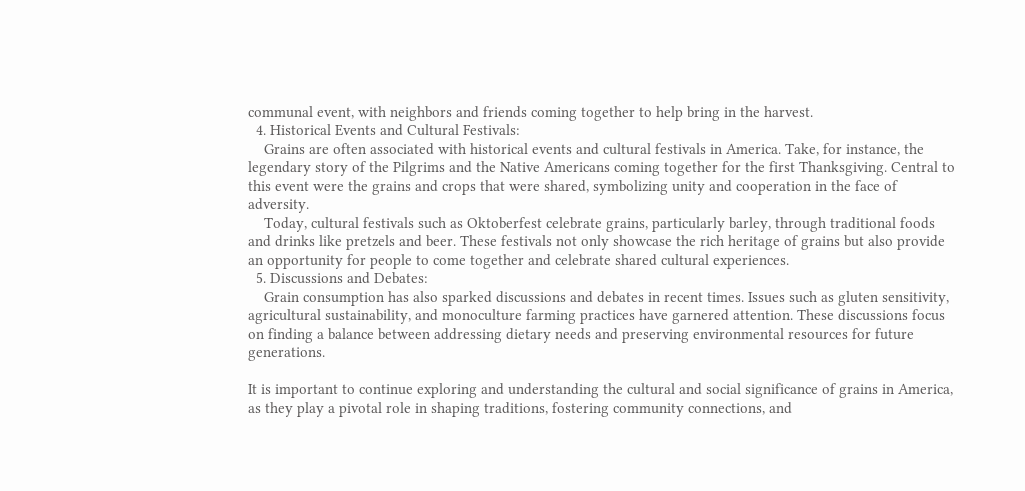communal event, with neighbors and friends coming together to help bring in the harvest.
  4. Historical Events and Cultural Festivals:
    Grains are often associated with historical events and cultural festivals in America. Take, for instance, the legendary story of the Pilgrims and the Native Americans coming together for the first Thanksgiving. Central to this event were the grains and crops that were shared, symbolizing unity and cooperation in the face of adversity.
    Today, cultural festivals such as Oktoberfest celebrate grains, particularly barley, through traditional foods and drinks like pretzels and beer. These festivals not only showcase the rich heritage of grains but also provide an opportunity for people to come together and celebrate shared cultural experiences.
  5. Discussions and Debates:
    Grain consumption has also sparked discussions and debates in recent times. Issues such as gluten sensitivity, agricultural sustainability, and monoculture farming practices have garnered attention. These discussions focus on finding a balance between addressing dietary needs and preserving environmental resources for future generations.

It is important to continue exploring and understanding the cultural and social significance of grains in America, as they play a pivotal role in shaping traditions, fostering community connections, and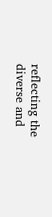reflecting the diverse and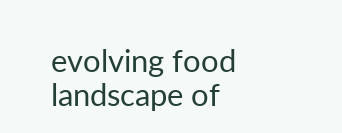evolving food landscape of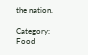the nation.

Category: Food